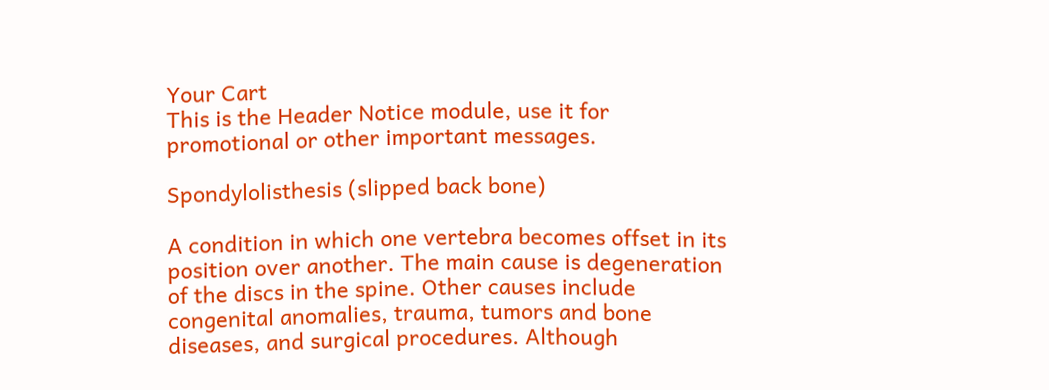Your Cart
This is the Header Notice module, use it for promotional or other important messages.

Spondylolisthesis (slipped back bone)

A condition in which one vertebra becomes offset in its position over another. The main cause is degeneration of the discs in the spine. Other causes include congenital anomalies, trauma, tumors and bone diseases, and surgical procedures. Although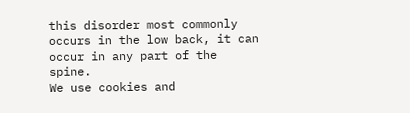this disorder most commonly occurs in the low back, it can occur in any part of the spine.
We use cookies and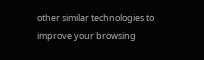other similar technologies to improve your browsing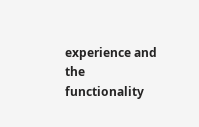experience and the functionality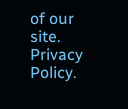of our site. Privacy Policy.